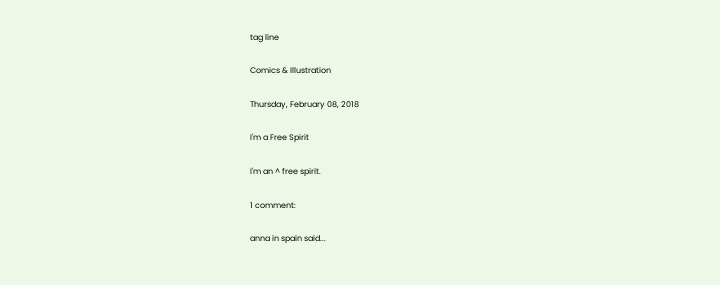tag line

Comics & Illustration

Thursday, February 08, 2018

I'm a Free Spirit

I'm an ^ free spirit.

1 comment:

anna in spain said...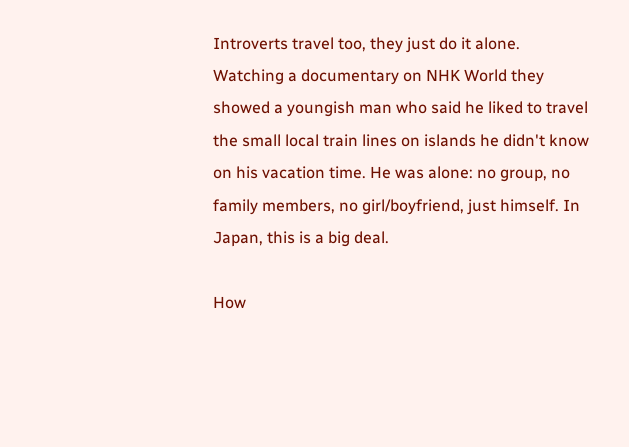Introverts travel too, they just do it alone. Watching a documentary on NHK World they showed a youngish man who said he liked to travel the small local train lines on islands he didn't know on his vacation time. He was alone: no group, no family members, no girl/boyfriend, just himself. In Japan, this is a big deal.

How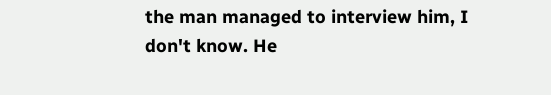the man managed to interview him, I don't know. He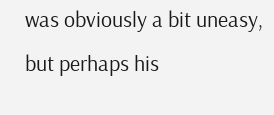was obviously a bit uneasy, but perhaps his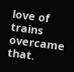love of trains overcame that.